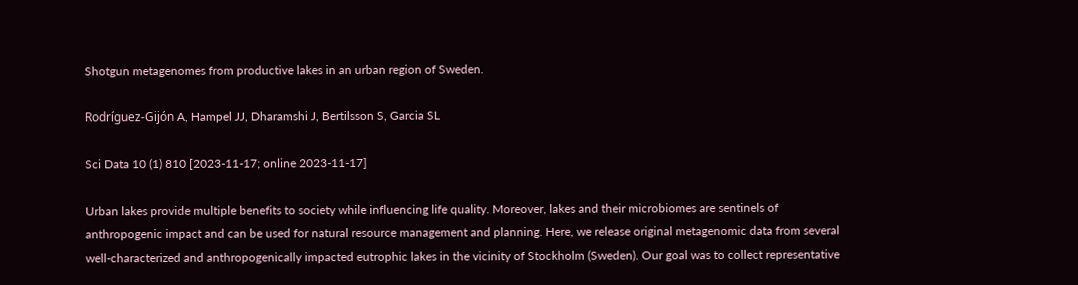Shotgun metagenomes from productive lakes in an urban region of Sweden.

Rodríguez-Gijón A, Hampel JJ, Dharamshi J, Bertilsson S, Garcia SL

Sci Data 10 (1) 810 [2023-11-17; online 2023-11-17]

Urban lakes provide multiple benefits to society while influencing life quality. Moreover, lakes and their microbiomes are sentinels of anthropogenic impact and can be used for natural resource management and planning. Here, we release original metagenomic data from several well-characterized and anthropogenically impacted eutrophic lakes in the vicinity of Stockholm (Sweden). Our goal was to collect representative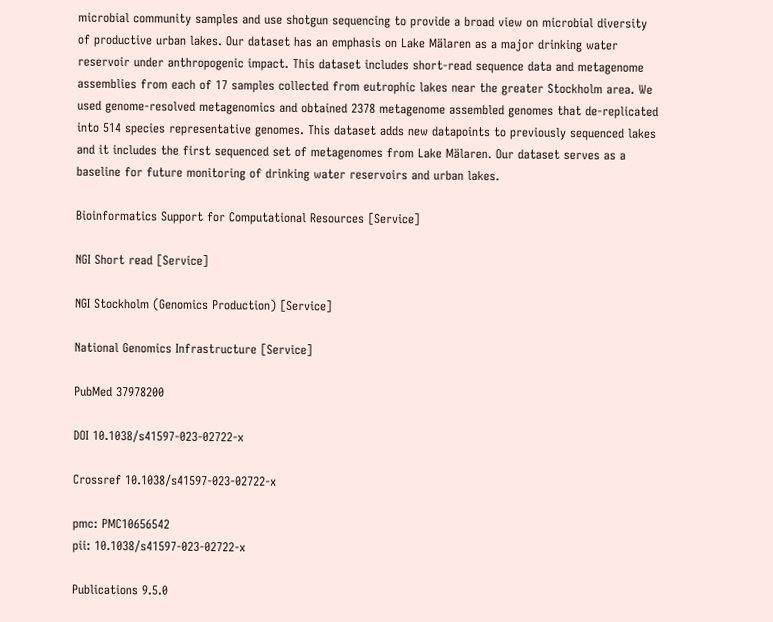microbial community samples and use shotgun sequencing to provide a broad view on microbial diversity of productive urban lakes. Our dataset has an emphasis on Lake Mälaren as a major drinking water reservoir under anthropogenic impact. This dataset includes short-read sequence data and metagenome assemblies from each of 17 samples collected from eutrophic lakes near the greater Stockholm area. We used genome-resolved metagenomics and obtained 2378 metagenome assembled genomes that de-replicated into 514 species representative genomes. This dataset adds new datapoints to previously sequenced lakes and it includes the first sequenced set of metagenomes from Lake Mälaren. Our dataset serves as a baseline for future monitoring of drinking water reservoirs and urban lakes.

Bioinformatics Support for Computational Resources [Service]

NGI Short read [Service]

NGI Stockholm (Genomics Production) [Service]

National Genomics Infrastructure [Service]

PubMed 37978200

DOI 10.1038/s41597-023-02722-x

Crossref 10.1038/s41597-023-02722-x

pmc: PMC10656542
pii: 10.1038/s41597-023-02722-x

Publications 9.5.0